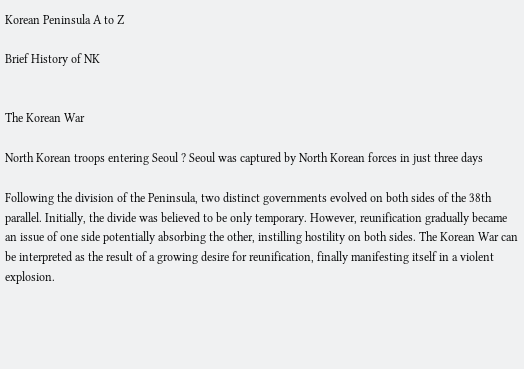Korean Peninsula A to Z

Brief History of NK


The Korean War

North Korean troops entering Seoul ? Seoul was captured by North Korean forces in just three days

Following the division of the Peninsula, two distinct governments evolved on both sides of the 38th parallel. Initially, the divide was believed to be only temporary. However, reunification gradually became an issue of one side potentially absorbing the other, instilling hostility on both sides. The Korean War can be interpreted as the result of a growing desire for reunification, finally manifesting itself in a violent explosion.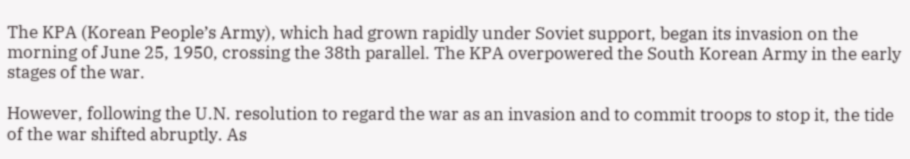The KPA (Korean People’s Army), which had grown rapidly under Soviet support, began its invasion on the morning of June 25, 1950, crossing the 38th parallel. The KPA overpowered the South Korean Army in the early stages of the war.

However, following the U.N. resolution to regard the war as an invasion and to commit troops to stop it, the tide of the war shifted abruptly. As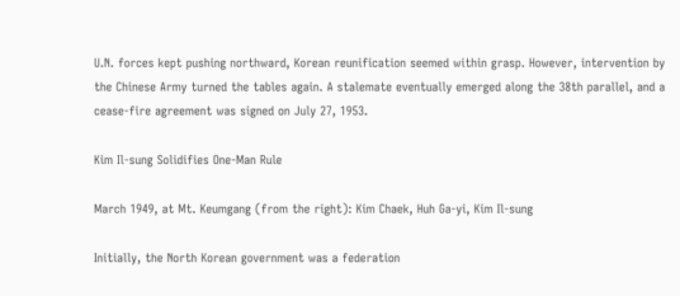U.N. forces kept pushing northward, Korean reunification seemed within grasp. However, intervention by the Chinese Army turned the tables again. A stalemate eventually emerged along the 38th parallel, and a cease-fire agreement was signed on July 27, 1953.

Kim Il-sung Solidifies One-Man Rule

March 1949, at Mt. Keumgang (from the right): Kim Chaek, Huh Ga-yi, Kim Il-sung

Initially, the North Korean government was a federation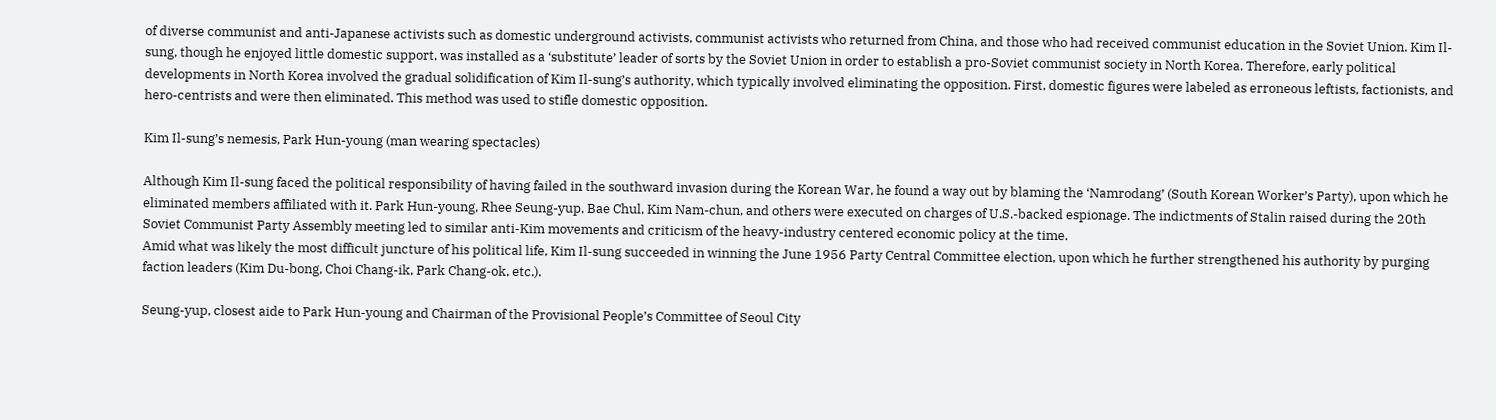of diverse communist and anti-Japanese activists such as domestic underground activists, communist activists who returned from China, and those who had received communist education in the Soviet Union. Kim Il-sung, though he enjoyed little domestic support, was installed as a ‘substitute’ leader of sorts by the Soviet Union in order to establish a pro-Soviet communist society in North Korea. Therefore, early political developments in North Korea involved the gradual solidification of Kim Il-sung’s authority, which typically involved eliminating the opposition. First, domestic figures were labeled as erroneous leftists, factionists, and hero-centrists and were then eliminated. This method was used to stifle domestic opposition.

Kim Il-sung’s nemesis, Park Hun-young (man wearing spectacles)

Although Kim Il-sung faced the political responsibility of having failed in the southward invasion during the Korean War, he found a way out by blaming the ‘Namrodang’ (South Korean Worker’s Party), upon which he eliminated members affiliated with it. Park Hun-young, Rhee Seung-yup, Bae Chul, Kim Nam-chun, and others were executed on charges of U.S.-backed espionage. The indictments of Stalin raised during the 20th Soviet Communist Party Assembly meeting led to similar anti-Kim movements and criticism of the heavy-industry centered economic policy at the time.
Amid what was likely the most difficult juncture of his political life, Kim Il-sung succeeded in winning the June 1956 Party Central Committee election, upon which he further strengthened his authority by purging faction leaders (Kim Du-bong, Choi Chang-ik, Park Chang-ok, etc.).

Seung-yup, closest aide to Park Hun-young and Chairman of the Provisional People’s Committee of Seoul City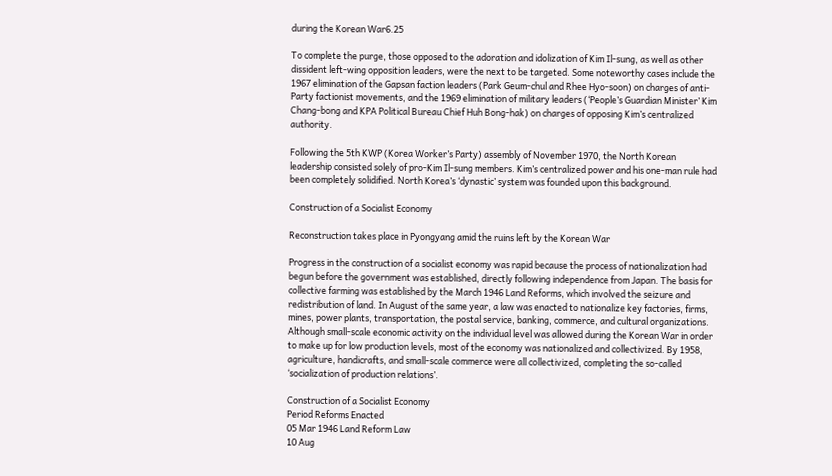during the Korean War6.25

To complete the purge, those opposed to the adoration and idolization of Kim Il-sung, as well as other dissident left-wing opposition leaders, were the next to be targeted. Some noteworthy cases include the 1967 elimination of the Gapsan faction leaders (Park Geum-chul and Rhee Hyo-soon) on charges of anti-Party factionist movements, and the 1969 elimination of military leaders (‘People’s Guardian Minister’ Kim Chang-bong and KPA Political Bureau Chief Huh Bong-hak) on charges of opposing Kim’s centralized authority.

Following the 5th KWP (Korea Worker’s Party) assembly of November 1970, the North Korean leadership consisted solely of pro-Kim Il-sung members. Kim’s centralized power and his one-man rule had been completely solidified. North Korea’s ‘dynastic’ system was founded upon this background.

Construction of a Socialist Economy

Reconstruction takes place in Pyongyang amid the ruins left by the Korean War

Progress in the construction of a socialist economy was rapid because the process of nationalization had begun before the government was established, directly following independence from Japan. The basis for collective farming was established by the March 1946 Land Reforms, which involved the seizure and redistribution of land. In August of the same year, a law was enacted to nationalize key factories, firms, mines, power plants, transportation, the postal service, banking, commerce, and cultural organizations. Although small-scale economic activity on the individual level was allowed during the Korean War in order to make up for low production levels, most of the economy was nationalized and collectivized. By 1958, agriculture, handicrafts, and small-scale commerce were all collectivized, completing the so-called ‘socialization of production relations’.

Construction of a Socialist Economy
Period Reforms Enacted
05 Mar 1946 Land Reform Law
10 Aug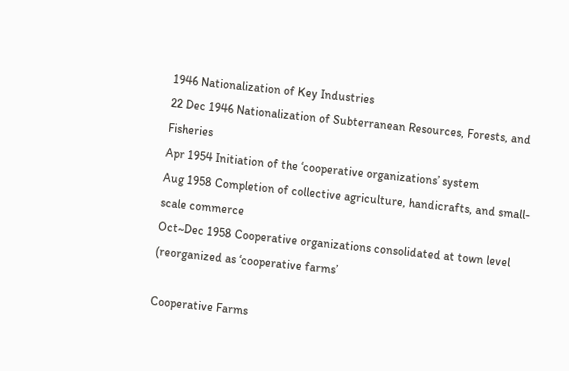1946 Nationalization of Key Industries
22 Dec 1946 Nationalization of Subterranean Resources, Forests, and Fisheries
Apr 1954 Initiation of the ‘cooperative organizations’ system
Aug 1958 Completion of collective agriculture, handicrafts, and small-scale commerce
Oct~Dec 1958 Cooperative organizations consolidated at town level (reorganized as ‘cooperative farms’

Cooperative Farms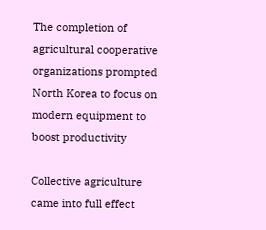The completion of agricultural cooperative organizations prompted North Korea to focus on modern equipment to boost productivity

Collective agriculture came into full effect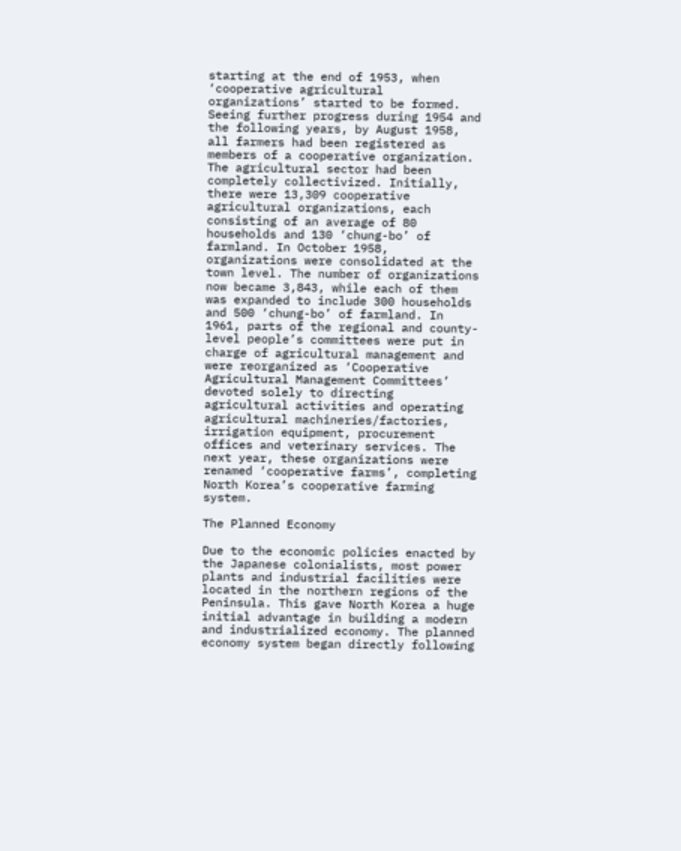starting at the end of 1953, when ‘cooperative agricultural organizations’ started to be formed. Seeing further progress during 1954 and the following years, by August 1958, all farmers had been registered as members of a cooperative organization. The agricultural sector had been completely collectivized. Initially, there were 13,309 cooperative agricultural organizations, each consisting of an average of 80 households and 130 ‘chung-bo’ of farmland. In October 1958, organizations were consolidated at the town level. The number of organizations now became 3,843, while each of them was expanded to include 300 households and 500 ‘chung-bo’ of farmland. In 1961, parts of the regional and county-level people’s committees were put in charge of agricultural management and were reorganized as ‘Cooperative Agricultural Management Committees’ devoted solely to directing agricultural activities and operating agricultural machineries/factories, irrigation equipment, procurement offices and veterinary services. The next year, these organizations were renamed ‘cooperative farms’, completing North Korea’s cooperative farming system.

The Planned Economy

Due to the economic policies enacted by the Japanese colonialists, most power plants and industrial facilities were located in the northern regions of the Peninsula. This gave North Korea a huge initial advantage in building a modern and industrialized economy. The planned economy system began directly following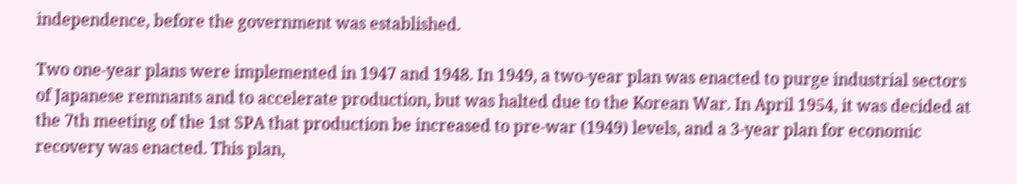independence, before the government was established.

Two one-year plans were implemented in 1947 and 1948. In 1949, a two-year plan was enacted to purge industrial sectors of Japanese remnants and to accelerate production, but was halted due to the Korean War. In April 1954, it was decided at the 7th meeting of the 1st SPA that production be increased to pre-war (1949) levels, and a 3-year plan for economic recovery was enacted. This plan,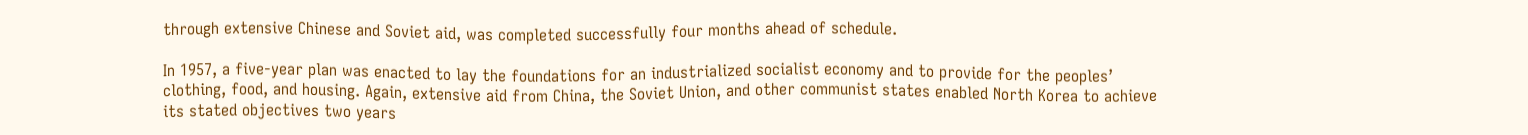through extensive Chinese and Soviet aid, was completed successfully four months ahead of schedule.

In 1957, a five-year plan was enacted to lay the foundations for an industrialized socialist economy and to provide for the peoples’ clothing, food, and housing. Again, extensive aid from China, the Soviet Union, and other communist states enabled North Korea to achieve its stated objectives two years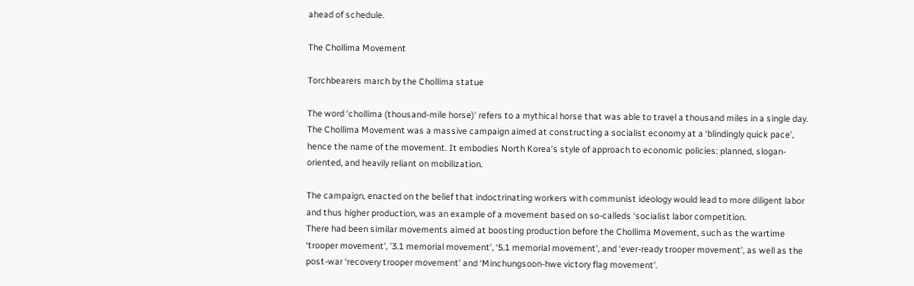ahead of schedule.

The Chollima Movement

Torchbearers march by the Chollima statue

The word ‘chollima (thousand-mile horse)’ refers to a mythical horse that was able to travel a thousand miles in a single day. The Chollima Movement was a massive campaign aimed at constructing a socialist economy at a ‘blindingly quick pace’, hence the name of the movement. It embodies North Korea’s style of approach to economic policies: planned, slogan-oriented, and heavily reliant on mobilization.

The campaign, enacted on the belief that indoctrinating workers with communist ideology would lead to more diligent labor and thus higher production, was an example of a movement based on so-calleds ‘socialist labor competition.
There had been similar movements aimed at boosting production before the Chollima Movement, such as the wartime ‘trooper movement’, ’3.1 memorial movement’, ‘5.1 memorial movement’, and ‘ever-ready trooper movement’, as well as the post-war ‘recovery trooper movement’ and ‘Minchungsoon-hwe victory flag movement’.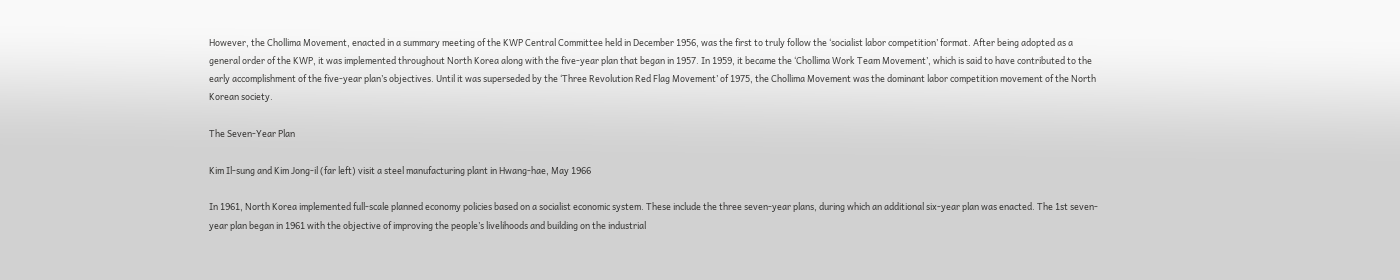However, the Chollima Movement, enacted in a summary meeting of the KWP Central Committee held in December 1956, was the first to truly follow the ‘socialist labor competition’ format. After being adopted as a general order of the KWP, it was implemented throughout North Korea along with the five-year plan that began in 1957. In 1959, it became the ‘Chollima Work Team Movement’, which is said to have contributed to the early accomplishment of the five-year plan’s objectives. Until it was superseded by the ‘Three Revolution Red Flag Movement’ of 1975, the Chollima Movement was the dominant labor competition movement of the North Korean society.

The Seven-Year Plan

Kim Il-sung and Kim Jong-il (far left) visit a steel manufacturing plant in Hwang-hae, May 1966

In 1961, North Korea implemented full-scale planned economy policies based on a socialist economic system. These include the three seven-year plans, during which an additional six-year plan was enacted. The 1st seven-year plan began in 1961 with the objective of improving the people’s livelihoods and building on the industrial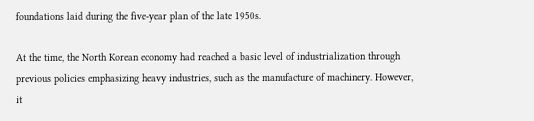foundations laid during the five-year plan of the late 1950s.

At the time, the North Korean economy had reached a basic level of industrialization through previous policies emphasizing heavy industries, such as the manufacture of machinery. However, it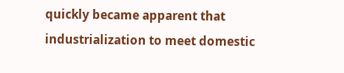quickly became apparent that industrialization to meet domestic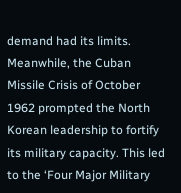demand had its limits. Meanwhile, the Cuban Missile Crisis of October 1962 prompted the North Korean leadership to fortify its military capacity. This led to the ‘Four Major Military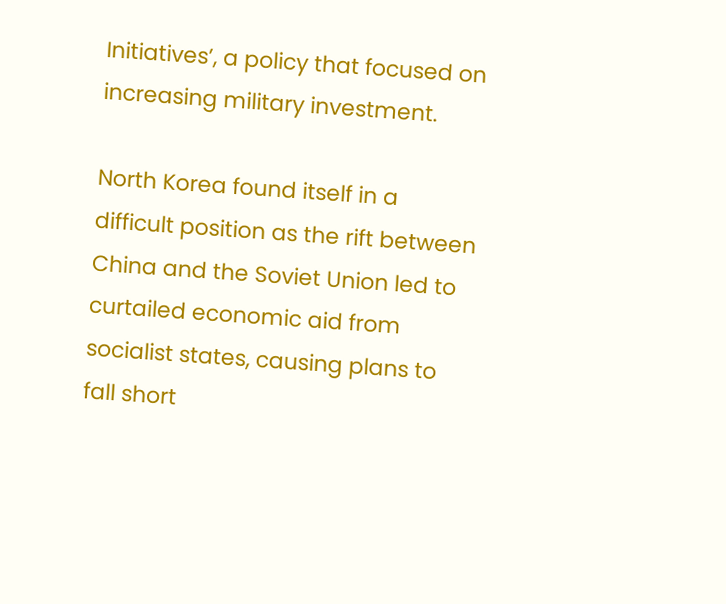Initiatives’, a policy that focused on increasing military investment.

North Korea found itself in a difficult position as the rift between China and the Soviet Union led to curtailed economic aid from socialist states, causing plans to fall short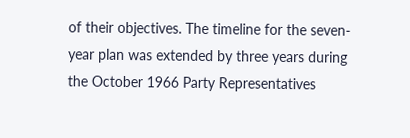of their objectives. The timeline for the seven-year plan was extended by three years during the October 1966 Party Representatives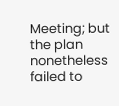Meeting; but the plan nonetheless failed to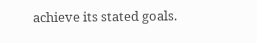achieve its stated goals.